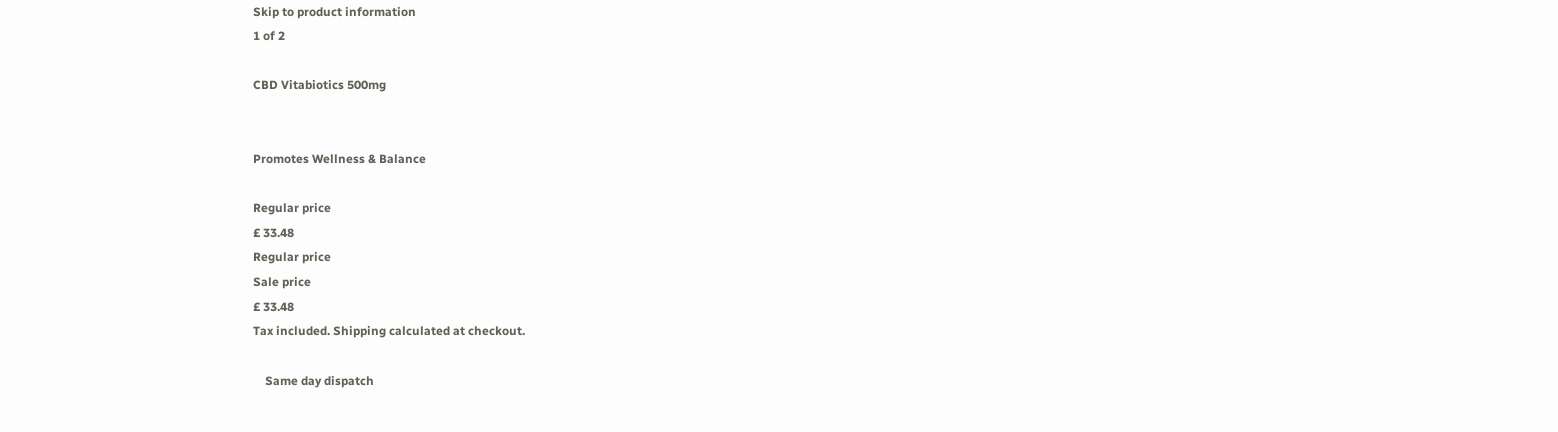Skip to product information
1 of 2

CBD Vitabiotics 500mg


Promotes Wellness & Balance

Regular price
£ 33.48
Regular price
Sale price
£ 33.48
Tax included. Shipping calculated at checkout.

    Same day dispatch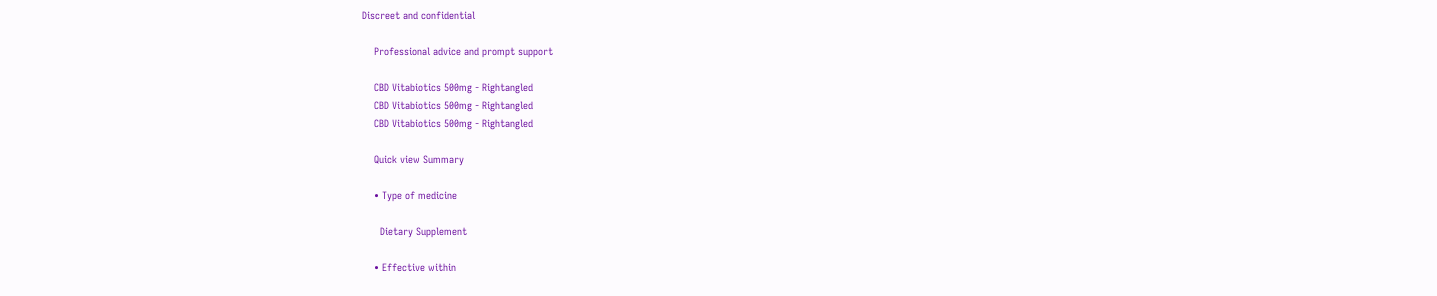Discreet and confidential

    Professional advice and prompt support

    CBD Vitabiotics 500mg - Rightangled
    CBD Vitabiotics 500mg - Rightangled
    CBD Vitabiotics 500mg - Rightangled

    Quick view Summary

    • Type of medicine

      Dietary Supplement

    • Effective within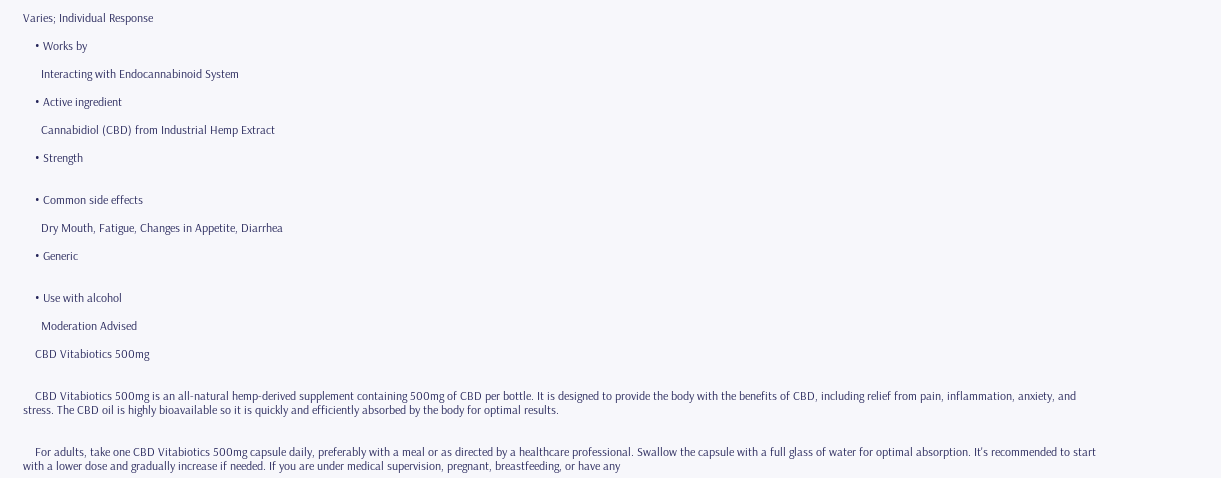Varies; Individual Response

    • Works by

      Interacting with Endocannabinoid System

    • Active ingredient

      Cannabidiol (CBD) from Industrial Hemp Extract

    • Strength


    • Common side effects

      Dry Mouth, Fatigue, Changes in Appetite, Diarrhea

    • Generic


    • Use with alcohol

      Moderation Advised

    CBD Vitabiotics 500mg


    CBD Vitabiotics 500mg is an all-natural hemp-derived supplement containing 500mg of CBD per bottle. It is designed to provide the body with the benefits of CBD, including relief from pain, inflammation, anxiety, and stress. The CBD oil is highly bioavailable so it is quickly and efficiently absorbed by the body for optimal results.


    For adults, take one CBD Vitabiotics 500mg capsule daily, preferably with a meal or as directed by a healthcare professional. Swallow the capsule with a full glass of water for optimal absorption. It's recommended to start with a lower dose and gradually increase if needed. If you are under medical supervision, pregnant, breastfeeding, or have any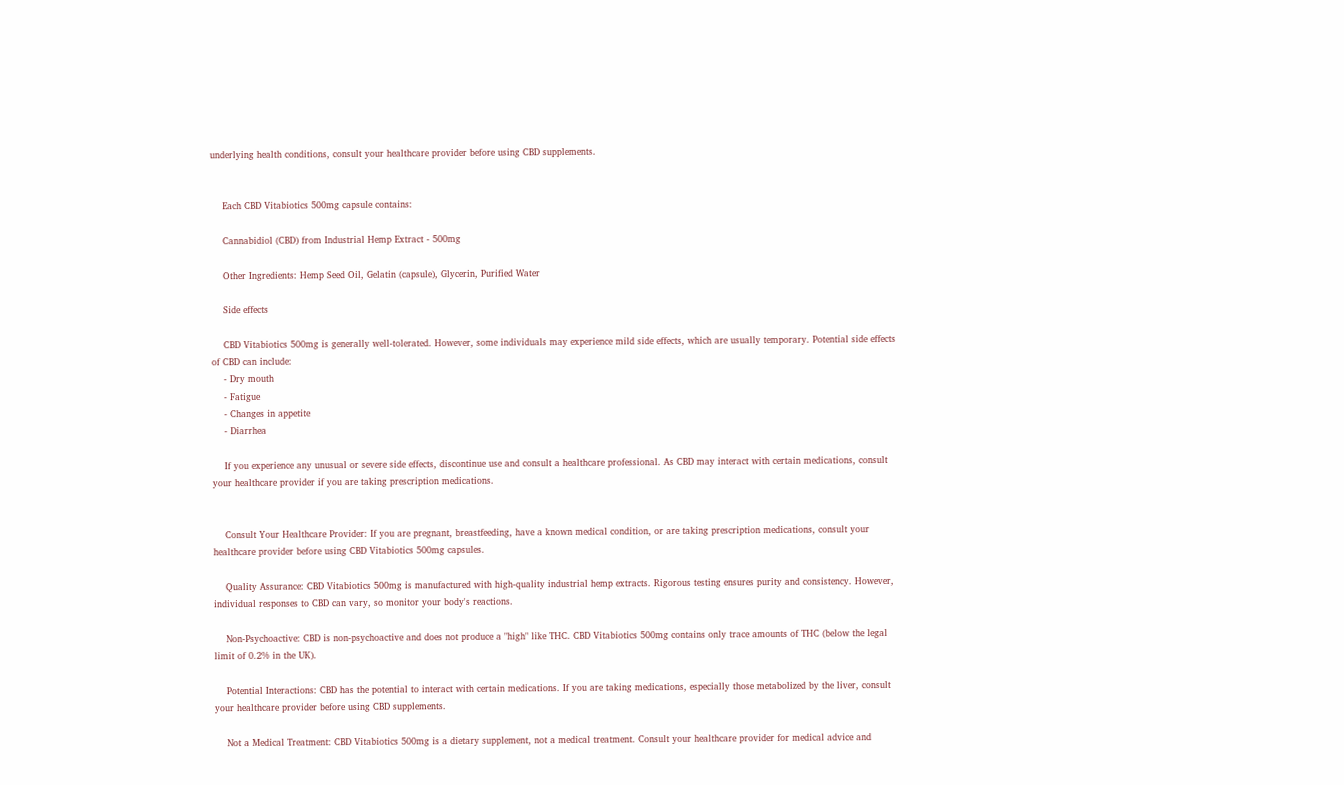underlying health conditions, consult your healthcare provider before using CBD supplements.


    Each CBD Vitabiotics 500mg capsule contains:

    Cannabidiol (CBD) from Industrial Hemp Extract - 500mg

    Other Ingredients: Hemp Seed Oil, Gelatin (capsule), Glycerin, Purified Water

    Side effects

    CBD Vitabiotics 500mg is generally well-tolerated. However, some individuals may experience mild side effects, which are usually temporary. Potential side effects of CBD can include:
    - Dry mouth
    - Fatigue
    - Changes in appetite
    - Diarrhea

    If you experience any unusual or severe side effects, discontinue use and consult a healthcare professional. As CBD may interact with certain medications, consult your healthcare provider if you are taking prescription medications.


    Consult Your Healthcare Provider: If you are pregnant, breastfeeding, have a known medical condition, or are taking prescription medications, consult your healthcare provider before using CBD Vitabiotics 500mg capsules.

    Quality Assurance: CBD Vitabiotics 500mg is manufactured with high-quality industrial hemp extracts. Rigorous testing ensures purity and consistency. However, individual responses to CBD can vary, so monitor your body's reactions.

    Non-Psychoactive: CBD is non-psychoactive and does not produce a "high" like THC. CBD Vitabiotics 500mg contains only trace amounts of THC (below the legal limit of 0.2% in the UK).

    Potential Interactions: CBD has the potential to interact with certain medications. If you are taking medications, especially those metabolized by the liver, consult your healthcare provider before using CBD supplements.

    Not a Medical Treatment: CBD Vitabiotics 500mg is a dietary supplement, not a medical treatment. Consult your healthcare provider for medical advice and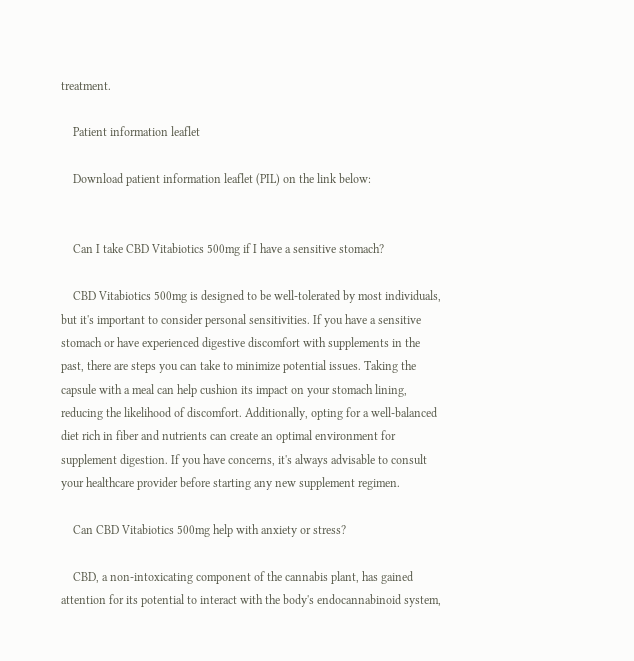treatment.

    Patient information leaflet

    Download patient information leaflet (PIL) on the link below:


    Can I take CBD Vitabiotics 500mg if I have a sensitive stomach?

    CBD Vitabiotics 500mg is designed to be well-tolerated by most individuals, but it's important to consider personal sensitivities. If you have a sensitive stomach or have experienced digestive discomfort with supplements in the past, there are steps you can take to minimize potential issues. Taking the capsule with a meal can help cushion its impact on your stomach lining, reducing the likelihood of discomfort. Additionally, opting for a well-balanced diet rich in fiber and nutrients can create an optimal environment for supplement digestion. If you have concerns, it's always advisable to consult your healthcare provider before starting any new supplement regimen.

    Can CBD Vitabiotics 500mg help with anxiety or stress?

    CBD, a non-intoxicating component of the cannabis plant, has gained attention for its potential to interact with the body's endocannabinoid system,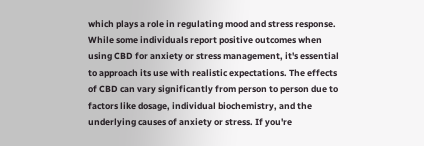which plays a role in regulating mood and stress response. While some individuals report positive outcomes when using CBD for anxiety or stress management, it's essential to approach its use with realistic expectations. The effects of CBD can vary significantly from person to person due to factors like dosage, individual biochemistry, and the underlying causes of anxiety or stress. If you're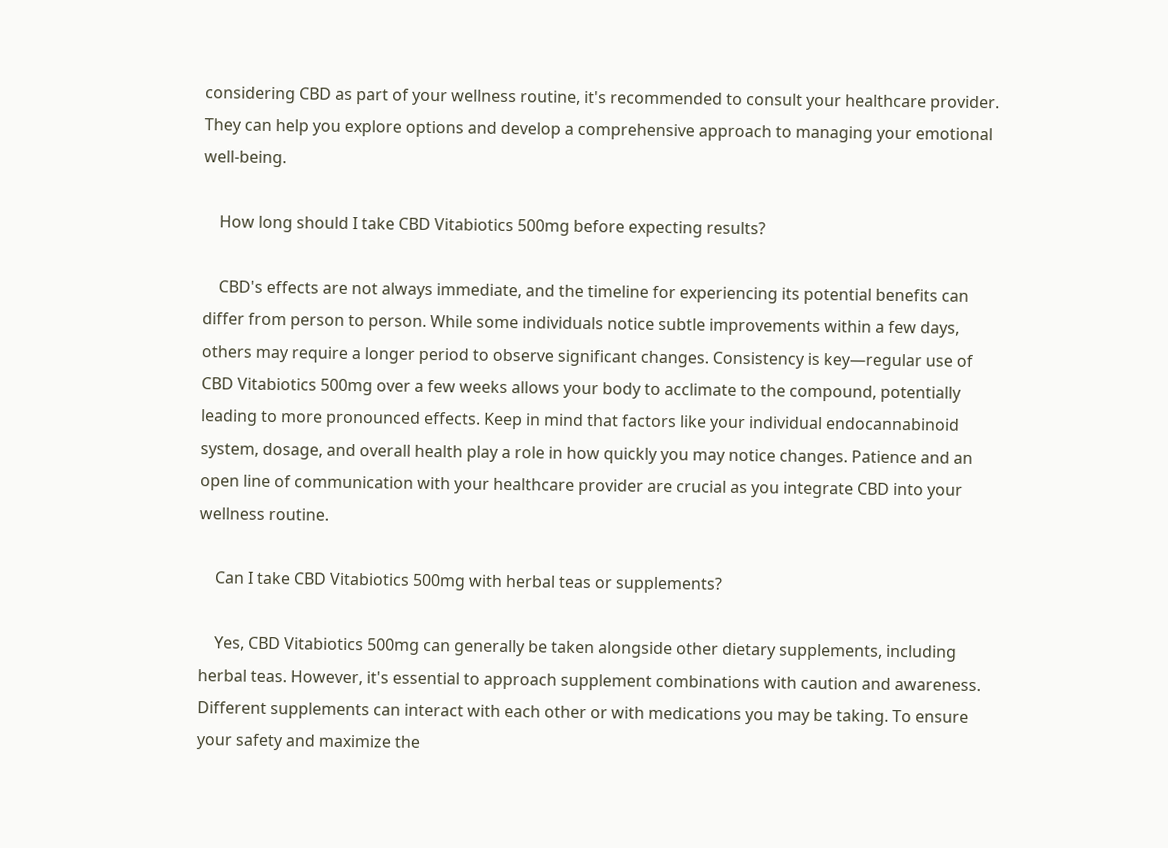considering CBD as part of your wellness routine, it's recommended to consult your healthcare provider. They can help you explore options and develop a comprehensive approach to managing your emotional well-being.

    How long should I take CBD Vitabiotics 500mg before expecting results?

    CBD's effects are not always immediate, and the timeline for experiencing its potential benefits can differ from person to person. While some individuals notice subtle improvements within a few days, others may require a longer period to observe significant changes. Consistency is key—regular use of CBD Vitabiotics 500mg over a few weeks allows your body to acclimate to the compound, potentially leading to more pronounced effects. Keep in mind that factors like your individual endocannabinoid system, dosage, and overall health play a role in how quickly you may notice changes. Patience and an open line of communication with your healthcare provider are crucial as you integrate CBD into your wellness routine.

    Can I take CBD Vitabiotics 500mg with herbal teas or supplements?

    Yes, CBD Vitabiotics 500mg can generally be taken alongside other dietary supplements, including herbal teas. However, it's essential to approach supplement combinations with caution and awareness. Different supplements can interact with each other or with medications you may be taking. To ensure your safety and maximize the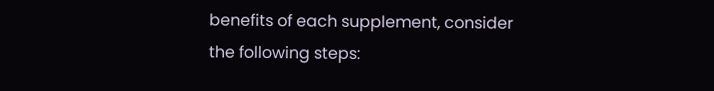benefits of each supplement, consider the following steps: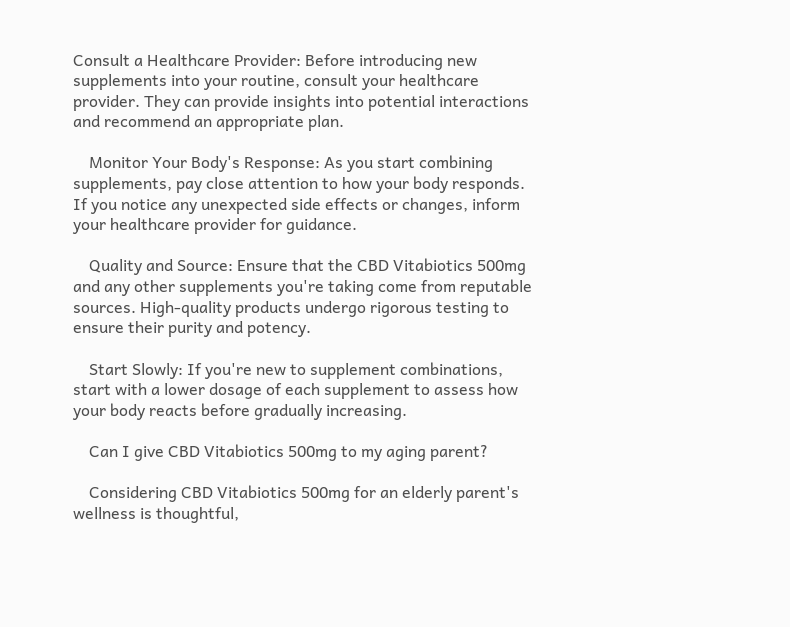Consult a Healthcare Provider: Before introducing new supplements into your routine, consult your healthcare provider. They can provide insights into potential interactions and recommend an appropriate plan.

    Monitor Your Body's Response: As you start combining supplements, pay close attention to how your body responds. If you notice any unexpected side effects or changes, inform your healthcare provider for guidance.

    Quality and Source: Ensure that the CBD Vitabiotics 500mg and any other supplements you're taking come from reputable sources. High-quality products undergo rigorous testing to ensure their purity and potency.

    Start Slowly: If you're new to supplement combinations, start with a lower dosage of each supplement to assess how your body reacts before gradually increasing.

    Can I give CBD Vitabiotics 500mg to my aging parent?

    Considering CBD Vitabiotics 500mg for an elderly parent's wellness is thoughtful,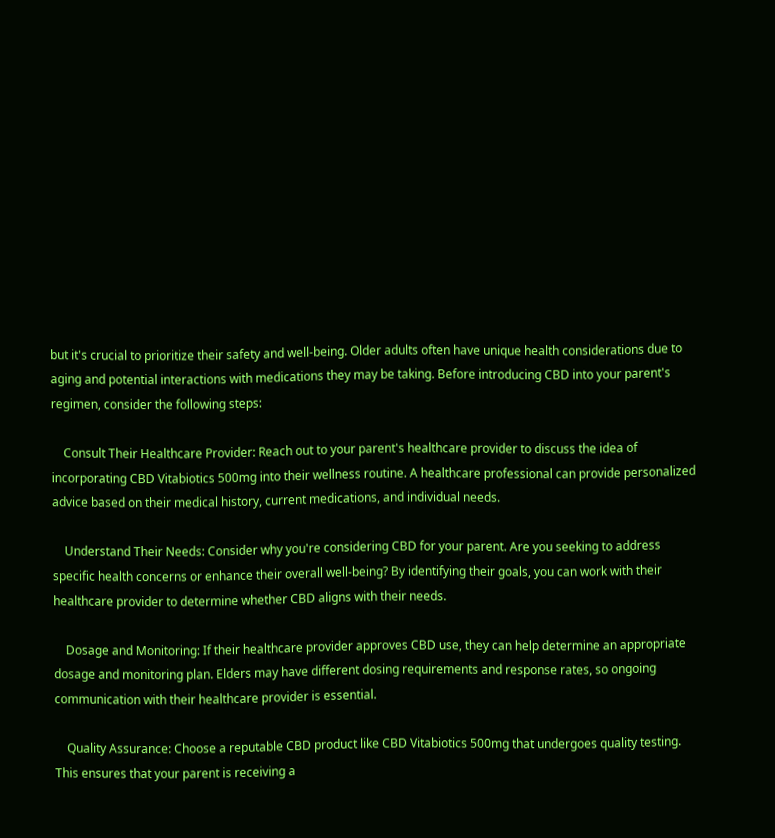but it's crucial to prioritize their safety and well-being. Older adults often have unique health considerations due to aging and potential interactions with medications they may be taking. Before introducing CBD into your parent's regimen, consider the following steps:

    Consult Their Healthcare Provider: Reach out to your parent's healthcare provider to discuss the idea of incorporating CBD Vitabiotics 500mg into their wellness routine. A healthcare professional can provide personalized advice based on their medical history, current medications, and individual needs.

    Understand Their Needs: Consider why you're considering CBD for your parent. Are you seeking to address specific health concerns or enhance their overall well-being? By identifying their goals, you can work with their healthcare provider to determine whether CBD aligns with their needs.

    Dosage and Monitoring: If their healthcare provider approves CBD use, they can help determine an appropriate dosage and monitoring plan. Elders may have different dosing requirements and response rates, so ongoing communication with their healthcare provider is essential.

    Quality Assurance: Choose a reputable CBD product like CBD Vitabiotics 500mg that undergoes quality testing. This ensures that your parent is receiving a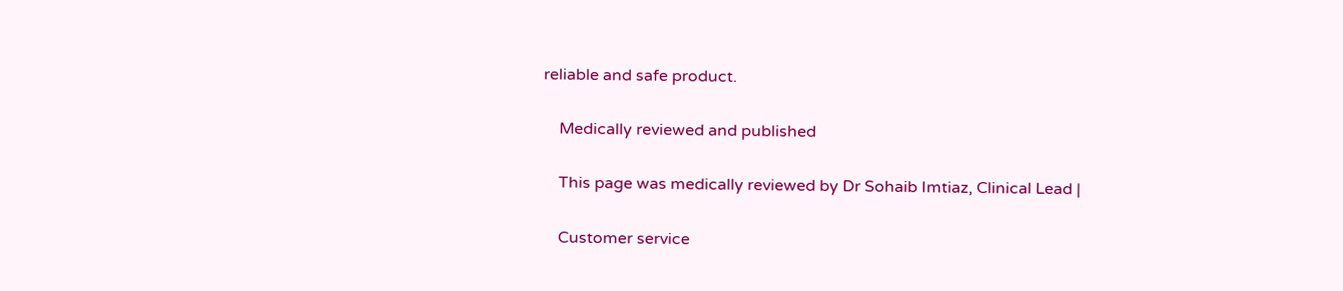reliable and safe product.

    Medically reviewed and published

    This page was medically reviewed by Dr Sohaib Imtiaz, Clinical Lead |

    Customer service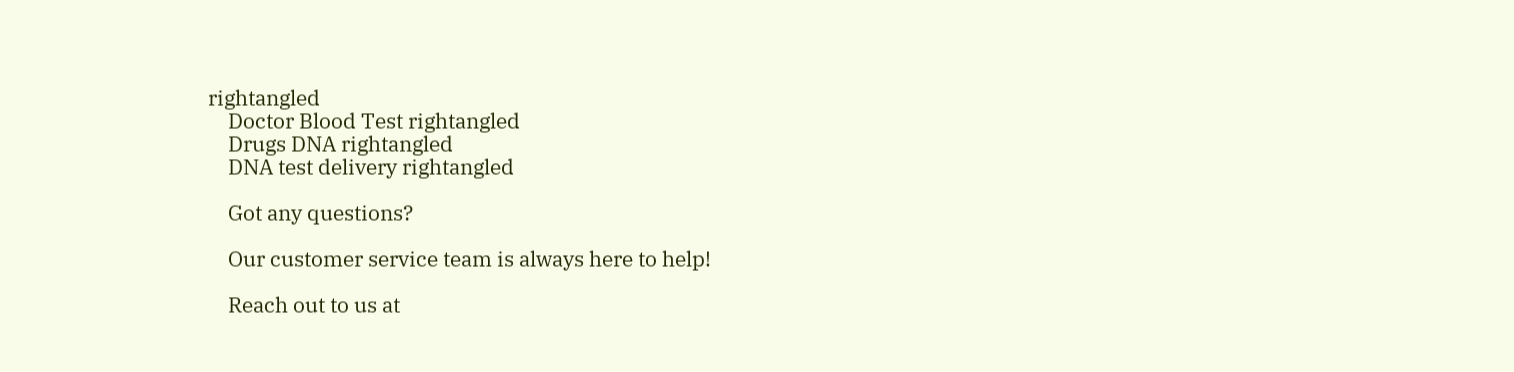rightangled
    Doctor Blood Test rightangled
    Drugs DNA rightangled
    DNA test delivery rightangled

    Got any questions?

    Our customer service team is always here to help!

    Reach out to us at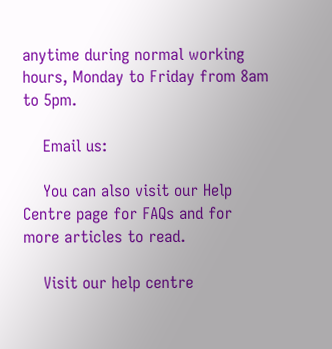anytime during normal working hours, Monday to Friday from 8am to 5pm.

    Email us:

    You can also visit our Help Centre page for FAQs and for more articles to read.

    Visit our help centre